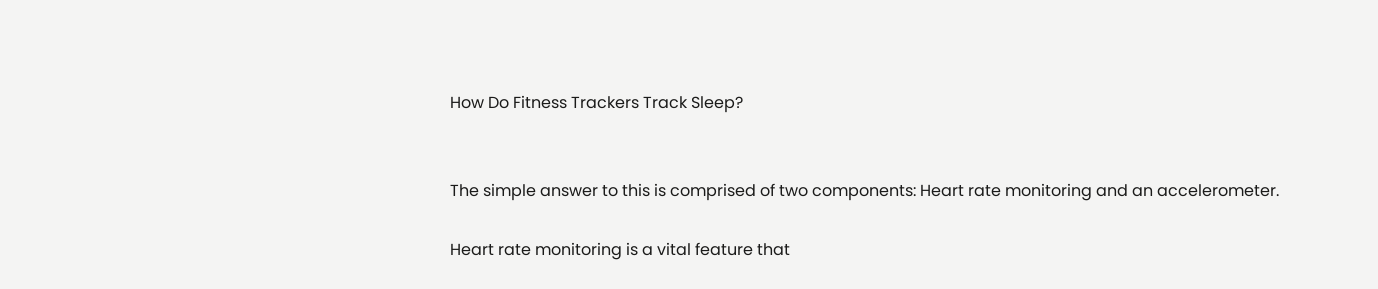How Do Fitness Trackers Track Sleep?


The simple answer to this is comprised of two components: Heart rate monitoring and an accelerometer.

Heart rate monitoring is a vital feature that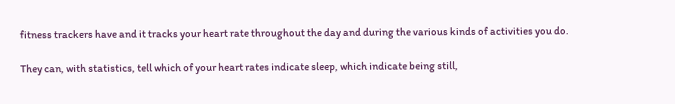fitness trackers have and it tracks your heart rate throughout the day and during the various kinds of activities you do.

They can, with statistics, tell which of your heart rates indicate sleep, which indicate being still,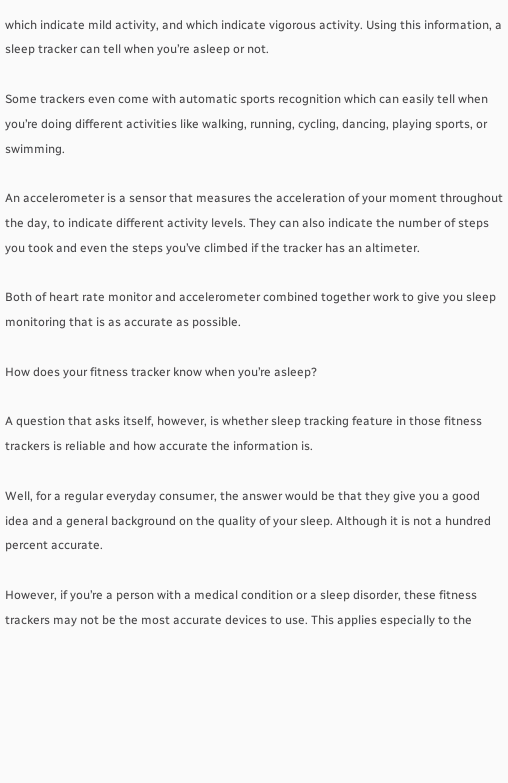which indicate mild activity, and which indicate vigorous activity. Using this information, a sleep tracker can tell when you’re asleep or not.

Some trackers even come with automatic sports recognition which can easily tell when you’re doing different activities like walking, running, cycling, dancing, playing sports, or swimming.

An accelerometer is a sensor that measures the acceleration of your moment throughout the day, to indicate different activity levels. They can also indicate the number of steps you took and even the steps you’ve climbed if the tracker has an altimeter.

Both of heart rate monitor and accelerometer combined together work to give you sleep monitoring that is as accurate as possible.

How does your fitness tracker know when you’re asleep?

A question that asks itself, however, is whether sleep tracking feature in those fitness trackers is reliable and how accurate the information is.

Well, for a regular everyday consumer, the answer would be that they give you a good idea and a general background on the quality of your sleep. Although it is not a hundred percent accurate.

However, if you’re a person with a medical condition or a sleep disorder, these fitness trackers may not be the most accurate devices to use. This applies especially to the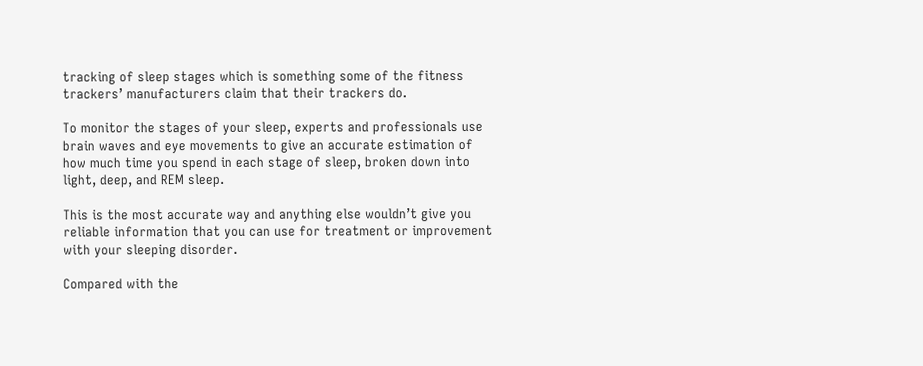tracking of sleep stages which is something some of the fitness trackers’ manufacturers claim that their trackers do.

To monitor the stages of your sleep, experts and professionals use brain waves and eye movements to give an accurate estimation of how much time you spend in each stage of sleep, broken down into light, deep, and REM sleep.

This is the most accurate way and anything else wouldn’t give you reliable information that you can use for treatment or improvement with your sleeping disorder.

Compared with the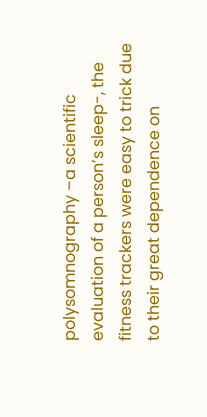polysomnography –a scientific evaluation of a person’s sleep-, the fitness trackers were easy to trick due to their great dependence on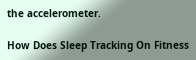the accelerometer.

How Does Sleep Tracking On Fitness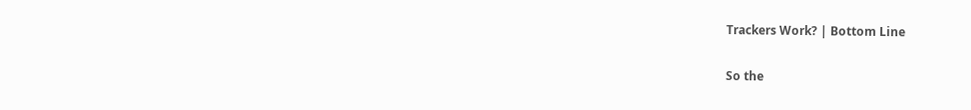Trackers Work? | Bottom Line

So the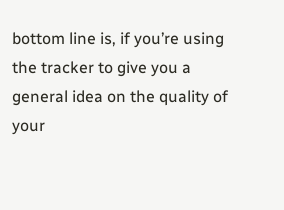bottom line is, if you’re using the tracker to give you a general idea on the quality of your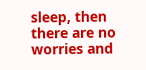sleep, then there are no worries and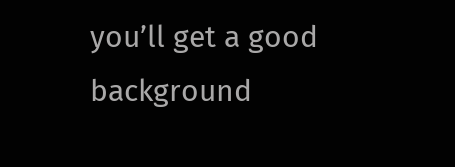you’ll get a good background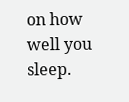on how well you sleep.